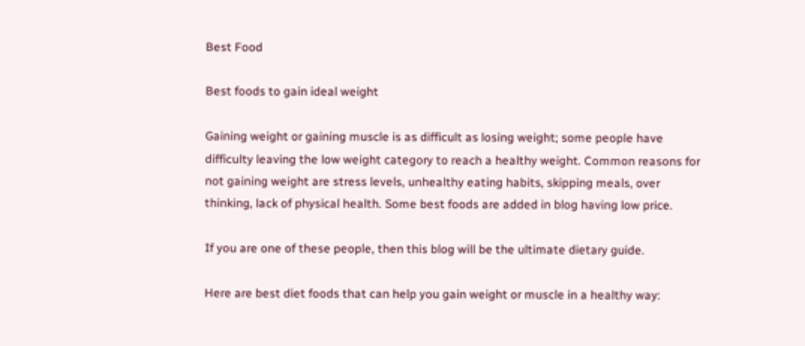Best Food

Best foods to gain ideal weight

Gaining weight or gaining muscle is as difficult as losing weight; some people have difficulty leaving the low weight category to reach a healthy weight. Common reasons for not gaining weight are stress levels, unhealthy eating habits, skipping meals, over thinking, lack of physical health. Some best foods are added in blog having low price.

If you are one of these people, then this blog will be the ultimate dietary guide.

Here are best diet foods that can help you gain weight or muscle in a healthy way: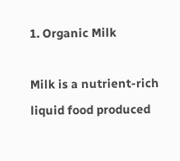1. Organic Milk

Milk is a nutrient-rich liquid food produced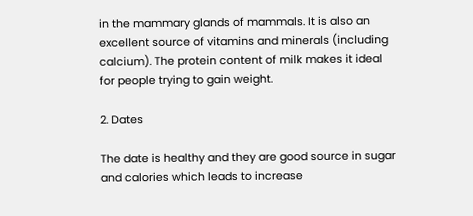in the mammary glands of mammals. It is also an excellent source of vitamins and minerals (including calcium). The protein content of milk makes it ideal for people trying to gain weight.

2. Dates

The date is healthy and they are good source in sugar and calories which leads to increase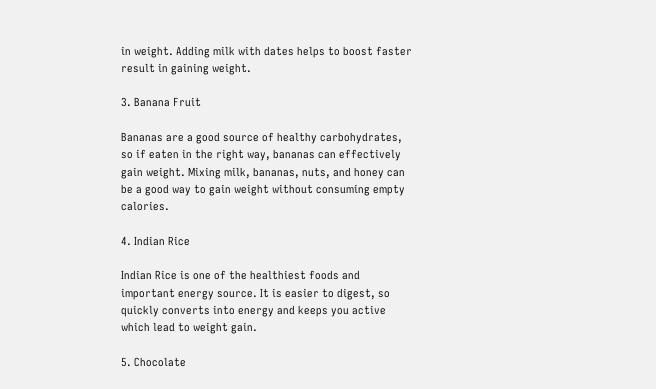in weight. Adding milk with dates helps to boost faster result in gaining weight.

3. Banana Fruit

Bananas are a good source of healthy carbohydrates, so if eaten in the right way, bananas can effectively gain weight. Mixing milk, bananas, nuts, and honey can be a good way to gain weight without consuming empty calories.

4. Indian Rice

Indian Rice is one of the healthiest foods and important energy source. It is easier to digest, so quickly converts into energy and keeps you active which lead to weight gain.

5. Chocolate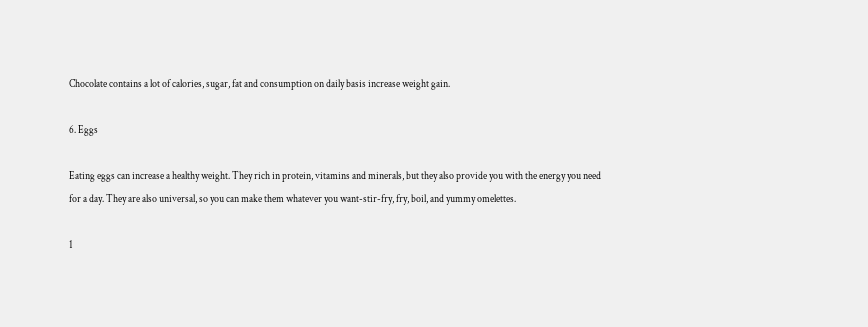Chocolate contains a lot of calories, sugar, fat and consumption on daily basis increase weight gain.

6. Eggs

Eating eggs can increase a healthy weight. They rich in protein, vitamins and minerals, but they also provide you with the energy you need for a day. They are also universal, so you can make them whatever you want-stir-fry, fry, boil, and yummy omelettes.

1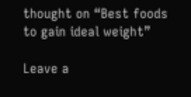thought on “Best foods to gain ideal weight”

Leave a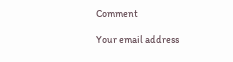Comment

Your email address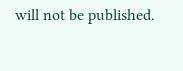will not be published.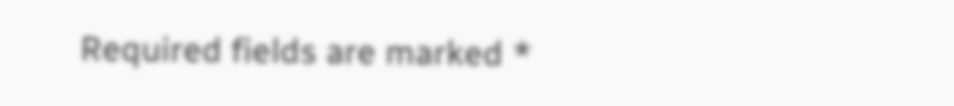Required fields are marked *